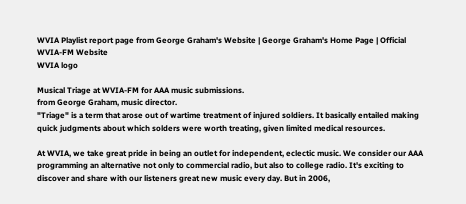WVIA Playlist report page from George Graham's Website | George Graham's Home Page | Official WVIA-FM Website
WVIA logo

Musical Triage at WVIA-FM for AAA music submissions.
from George Graham, music director.
"Triage" is a term that arose out of wartime treatment of injured soldiers. It basically entailed making quick judgments about which solders were worth treating, given limited medical resources.

At WVIA, we take great pride in being an outlet for independent, eclectic music. We consider our AAA programming an alternative not only to commercial radio, but also to college radio. It's exciting to discover and share with our listeners great new music every day. But in 2006,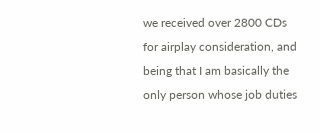we received over 2800 CDs for airplay consideration, and being that I am basically the only person whose job duties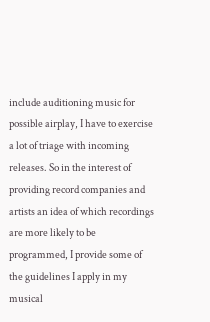include auditioning music for possible airplay, I have to exercise a lot of triage with incoming releases. So in the interest of providing record companies and artists an idea of which recordings are more likely to be programmed, I provide some of the guidelines I apply in my musical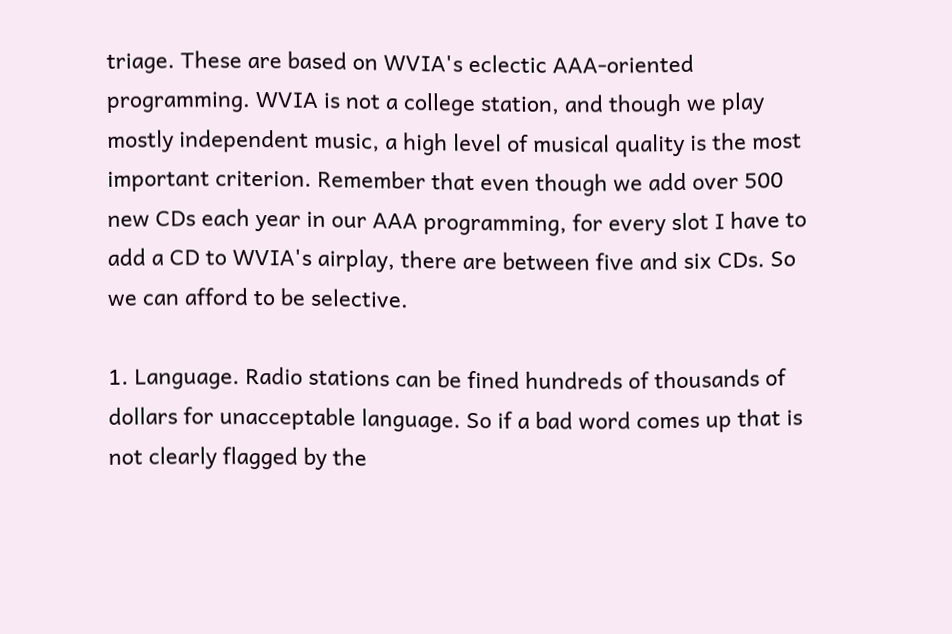triage. These are based on WVIA's eclectic AAA-oriented programming. WVIA is not a college station, and though we play mostly independent music, a high level of musical quality is the most important criterion. Remember that even though we add over 500 new CDs each year in our AAA programming, for every slot I have to add a CD to WVIA's airplay, there are between five and six CDs. So we can afford to be selective.

1. Language. Radio stations can be fined hundreds of thousands of dollars for unacceptable language. So if a bad word comes up that is not clearly flagged by the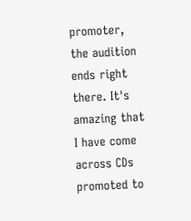promoter, the audition ends right there. It's amazing that I have come across CDs promoted to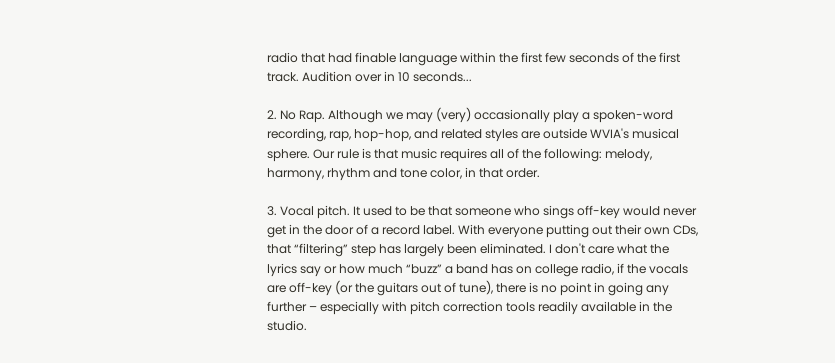radio that had finable language within the first few seconds of the first track. Audition over in 10 seconds...

2. No Rap. Although we may (very) occasionally play a spoken-word recording, rap, hop-hop, and related styles are outside WVIA's musical sphere. Our rule is that music requires all of the following: melody, harmony, rhythm and tone color, in that order.

3. Vocal pitch. It used to be that someone who sings off-key would never get in the door of a record label. With everyone putting out their own CDs, that “filtering” step has largely been eliminated. I don't care what the lyrics say or how much “buzz” a band has on college radio, if the vocals are off-key (or the guitars out of tune), there is no point in going any further – especially with pitch correction tools readily available in the studio.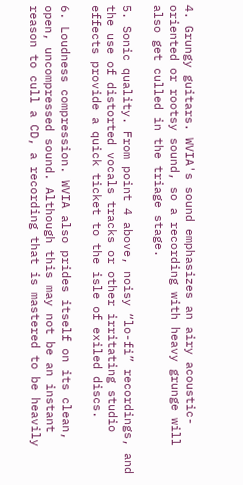4. Grungy guitars. WVIA's sound emphasizes an airy acoustic-oriented or rootsy sound, so a recording with heavy grunge will also get culled in the triage stage.

5. Sonic quality. From point 4 above, noisy “lo-fi” recordings, and the use of distorted vocals tracks or other irritating studio effects provide a quick ticket to the isle of exiled discs.

6. Loudness compression. WVIA also prides itself on its clean, open, uncompressed sound. Although this may not be an instant reason to cull a CD, a recording that is mastered to be heavily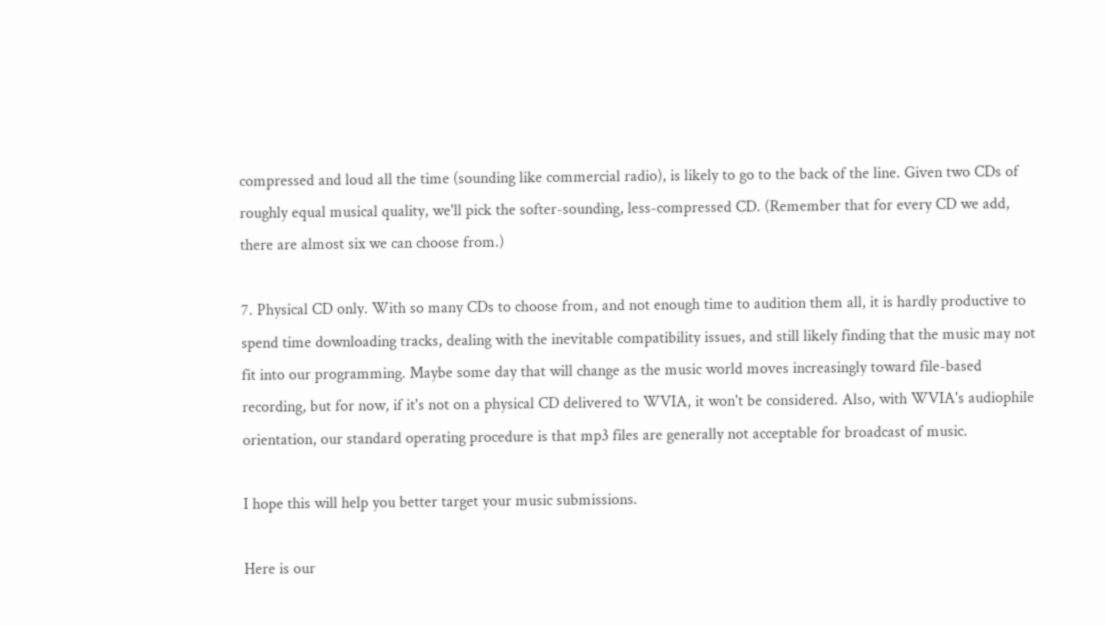compressed and loud all the time (sounding like commercial radio), is likely to go to the back of the line. Given two CDs of roughly equal musical quality, we'll pick the softer-sounding, less-compressed CD. (Remember that for every CD we add, there are almost six we can choose from.)

7. Physical CD only. With so many CDs to choose from, and not enough time to audition them all, it is hardly productive to spend time downloading tracks, dealing with the inevitable compatibility issues, and still likely finding that the music may not fit into our programming. Maybe some day that will change as the music world moves increasingly toward file-based recording, but for now, if it's not on a physical CD delivered to WVIA, it won't be considered. Also, with WVIA's audiophile orientation, our standard operating procedure is that mp3 files are generally not acceptable for broadcast of music.

I hope this will help you better target your music submissions.

Here is our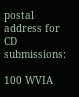postal address for CD submissions:

100 WVIA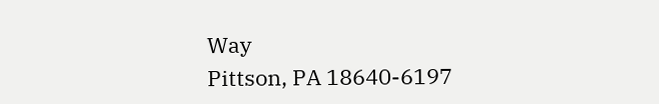Way
Pittson, PA 18640-6197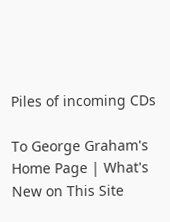Piles of incoming CDs

To George Graham's Home Page | What's New on This Site